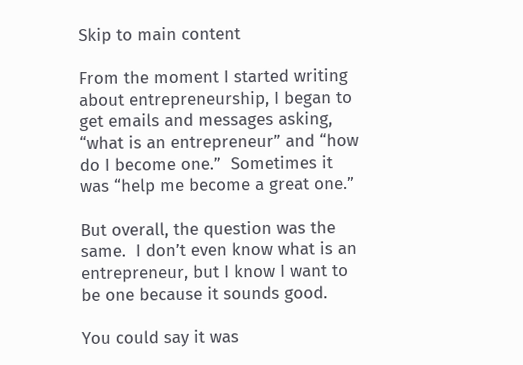Skip to main content

From the moment I started writing about entrepreneurship, I began to get emails and messages asking, “what is an entrepreneur” and “how do I become one.”  Sometimes it was “help me become a great one.”

But overall, the question was the same.  I don’t even know what is an entrepreneur, but I know I want to be one because it sounds good.

You could say it was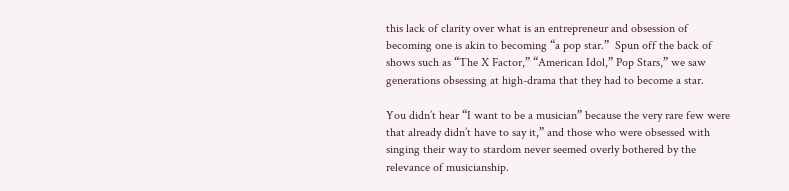this lack of clarity over what is an entrepreneur and obsession of becoming one is akin to becoming “a pop star.”  Spun off the back of shows such as “The X Factor,” “American Idol,” Pop Stars,” we saw generations obsessing at high-drama that they had to become a star.

You didn’t hear “I want to be a musician” because the very rare few were that already didn’t have to say it,” and those who were obsessed with singing their way to stardom never seemed overly bothered by the relevance of musicianship.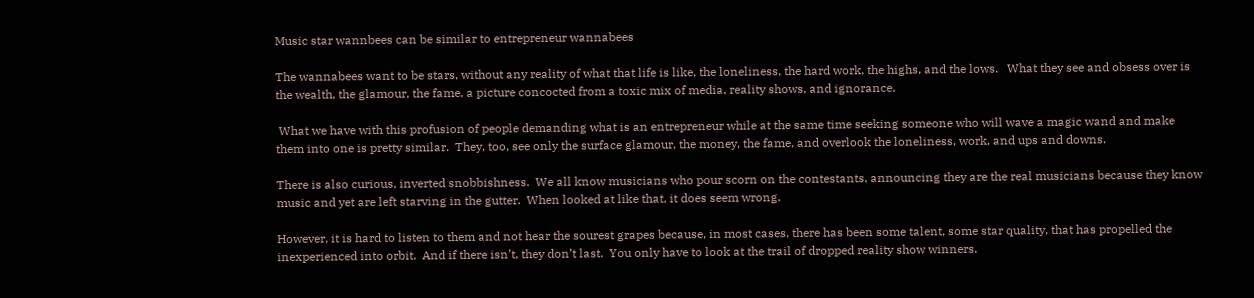Music star wannbees can be similar to entrepreneur wannabees

The wannabees want to be stars, without any reality of what that life is like, the loneliness, the hard work, the highs, and the lows.   What they see and obsess over is the wealth, the glamour, the fame, a picture concocted from a toxic mix of media, reality shows, and ignorance.

 What we have with this profusion of people demanding what is an entrepreneur while at the same time seeking someone who will wave a magic wand and make them into one is pretty similar.  They, too, see only the surface glamour, the money, the fame, and overlook the loneliness, work, and ups and downs.

There is also curious, inverted snobbishness.  We all know musicians who pour scorn on the contestants, announcing they are the real musicians because they know music and yet are left starving in the gutter.  When looked at like that, it does seem wrong.

However, it is hard to listen to them and not hear the sourest grapes because, in most cases, there has been some talent, some star quality, that has propelled the inexperienced into orbit.  And if there isn’t, they don’t last.  You only have to look at the trail of dropped reality show winners.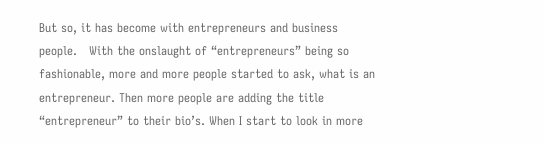But so, it has become with entrepreneurs and business people.   With the onslaught of “entrepreneurs” being so fashionable, more and more people started to ask, what is an entrepreneur. Then more people are adding the title “entrepreneur” to their bio’s. When I start to look in more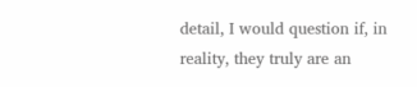detail, I would question if, in reality, they truly are an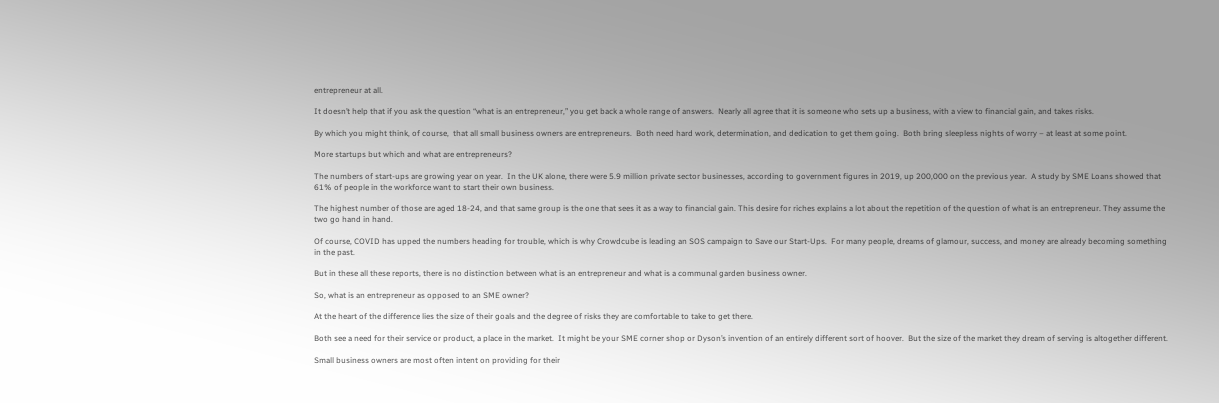entrepreneur at all.

It doesn’t help that if you ask the question “what is an entrepreneur,” you get back a whole range of answers.  Nearly all agree that it is someone who sets up a business, with a view to financial gain, and takes risks.

By which you might think, of course,  that all small business owners are entrepreneurs.  Both need hard work, determination, and dedication to get them going.  Both bring sleepless nights of worry – at least at some point.

More startups but which and what are entrepreneurs?

The numbers of start-ups are growing year on year.  In the UK alone, there were 5.9 million private sector businesses, according to government figures in 2019, up 200,000 on the previous year.  A study by SME Loans showed that 61% of people in the workforce want to start their own business.

The highest number of those are aged 18-24, and that same group is the one that sees it as a way to financial gain. This desire for riches explains a lot about the repetition of the question of what is an entrepreneur. They assume the two go hand in hand.

Of course, COVID has upped the numbers heading for trouble, which is why Crowdcube is leading an SOS campaign to Save our Start-Ups.  For many people, dreams of glamour, success, and money are already becoming something in the past.

But in these all these reports, there is no distinction between what is an entrepreneur and what is a communal garden business owner.

So, what is an entrepreneur as opposed to an SME owner?

At the heart of the difference lies the size of their goals and the degree of risks they are comfortable to take to get there.

Both see a need for their service or product, a place in the market.  It might be your SME corner shop or Dyson’s invention of an entirely different sort of hoover.  But the size of the market they dream of serving is altogether different.

Small business owners are most often intent on providing for their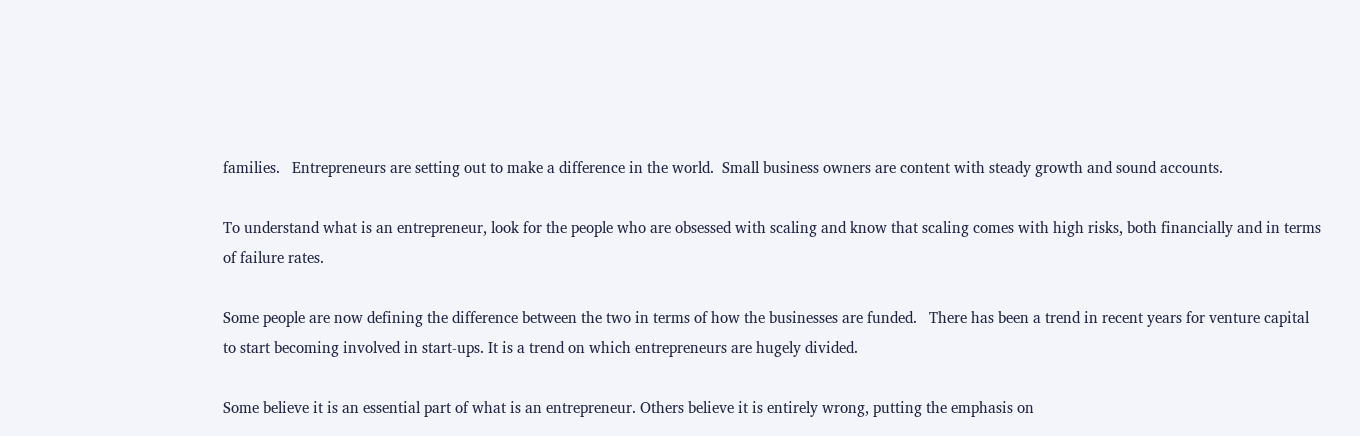families.   Entrepreneurs are setting out to make a difference in the world.  Small business owners are content with steady growth and sound accounts.

To understand what is an entrepreneur, look for the people who are obsessed with scaling and know that scaling comes with high risks, both financially and in terms of failure rates.

Some people are now defining the difference between the two in terms of how the businesses are funded.   There has been a trend in recent years for venture capital to start becoming involved in start-ups. It is a trend on which entrepreneurs are hugely divided.

Some believe it is an essential part of what is an entrepreneur. Others believe it is entirely wrong, putting the emphasis on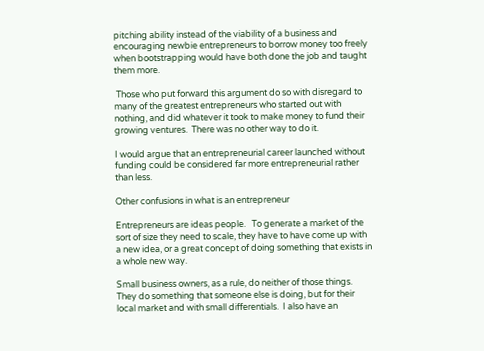pitching ability instead of the viability of a business and encouraging newbie entrepreneurs to borrow money too freely when bootstrapping would have both done the job and taught them more.

 Those who put forward this argument do so with disregard to many of the greatest entrepreneurs who started out with nothing, and did whatever it took to make money to fund their growing ventures.  There was no other way to do it.

I would argue that an entrepreneurial career launched without funding could be considered far more entrepreneurial rather than less.

Other confusions in what is an entrepreneur

Entrepreneurs are ideas people.   To generate a market of the sort of size they need to scale, they have to have come up with a new idea, or a great concept of doing something that exists in a whole new way.

Small business owners, as a rule, do neither of those things.  They do something that someone else is doing, but for their local market and with small differentials.  I also have an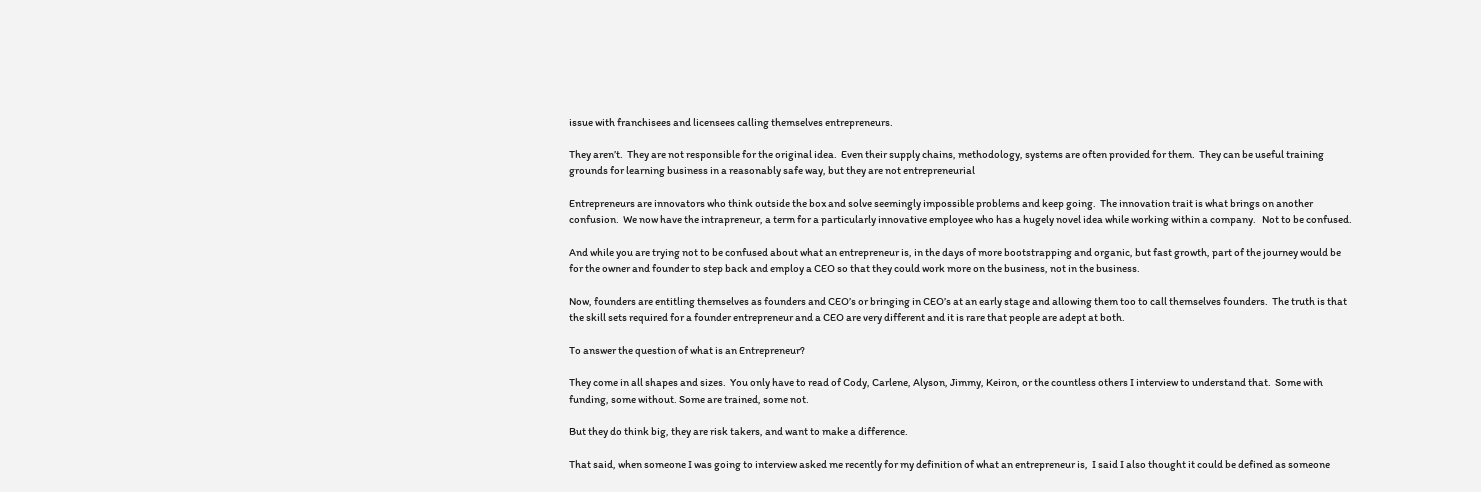issue with franchisees and licensees calling themselves entrepreneurs.

They aren’t.  They are not responsible for the original idea.  Even their supply chains, methodology, systems are often provided for them.  They can be useful training grounds for learning business in a reasonably safe way, but they are not entrepreneurial

Entrepreneurs are innovators who think outside the box and solve seemingly impossible problems and keep going.  The innovation trait is what brings on another confusion.  We now have the intrapreneur, a term for a particularly innovative employee who has a hugely novel idea while working within a company.   Not to be confused.

And while you are trying not to be confused about what an entrepreneur is, in the days of more bootstrapping and organic, but fast growth, part of the journey would be for the owner and founder to step back and employ a CEO so that they could work more on the business, not in the business.

Now, founders are entitling themselves as founders and CEO’s or bringing in CEO’s at an early stage and allowing them too to call themselves founders.  The truth is that the skill sets required for a founder entrepreneur and a CEO are very different and it is rare that people are adept at both.

To answer the question of what is an Entrepreneur?

They come in all shapes and sizes.  You only have to read of Cody, Carlene, Alyson, Jimmy, Keiron, or the countless others I interview to understand that.  Some with funding, some without. Some are trained, some not.

But they do think big, they are risk takers, and want to make a difference.

That said, when someone I was going to interview asked me recently for my definition of what an entrepreneur is,  I said I also thought it could be defined as someone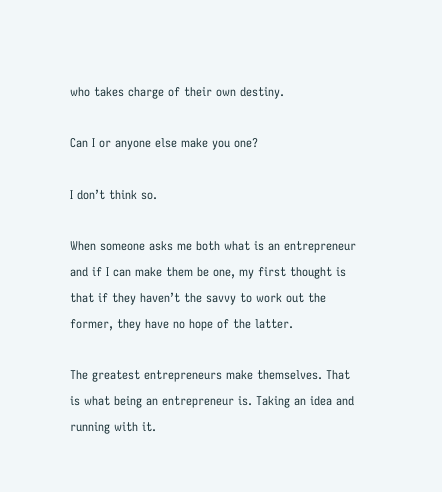who takes charge of their own destiny.

Can I or anyone else make you one?

I don’t think so.

When someone asks me both what is an entrepreneur and if I can make them be one, my first thought is that if they haven’t the savvy to work out the former, they have no hope of the latter.

The greatest entrepreneurs make themselves. That is what being an entrepreneur is. Taking an idea and running with it.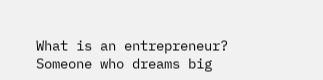What is an entrepreneur? Someone who dreams big